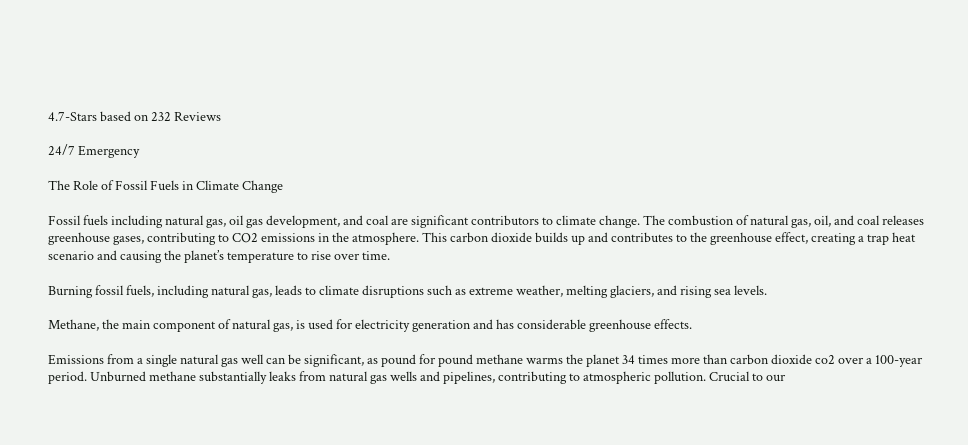4.7-Stars based on 232 Reviews

24/7 Emergency

The Role of Fossil Fuels in Climate Change

Fossil fuels including natural gas, oil gas development, and coal are significant contributors to climate change. The combustion of natural gas, oil, and coal releases greenhouse gases, contributing to CO2 emissions in the atmosphere. This carbon dioxide builds up and contributes to the greenhouse effect, creating a trap heat scenario and causing the planet’s temperature to rise over time.

Burning fossil fuels, including natural gas, leads to climate disruptions such as extreme weather, melting glaciers, and rising sea levels.

Methane, the main component of natural gas, is used for electricity generation and has considerable greenhouse effects.

Emissions from a single natural gas well can be significant, as pound for pound methane warms the planet 34 times more than carbon dioxide co2 over a 100-year period. Unburned methane substantially leaks from natural gas wells and pipelines, contributing to atmospheric pollution. Crucial to our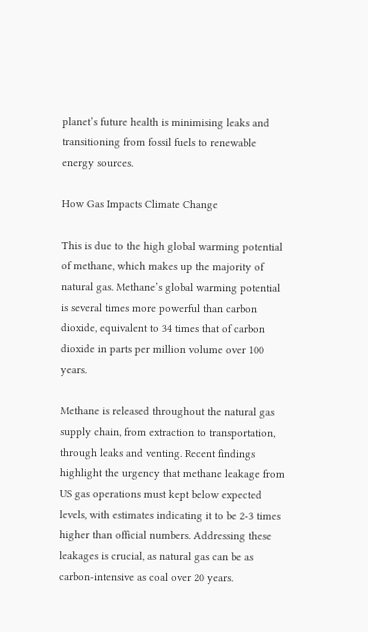planet’s future health is minimising leaks and transitioning from fossil fuels to renewable energy sources.

How Gas Impacts Climate Change

This is due to the high global warming potential of methane, which makes up the majority of natural gas. Methane’s global warming potential is several times more powerful than carbon dioxide, equivalent to 34 times that of carbon dioxide in parts per million volume over 100 years.

Methane is released throughout the natural gas supply chain, from extraction to transportation, through leaks and venting. Recent findings highlight the urgency that methane leakage from US gas operations must kept below expected levels, with estimates indicating it to be 2-3 times higher than official numbers. Addressing these leakages is crucial, as natural gas can be as carbon-intensive as coal over 20 years.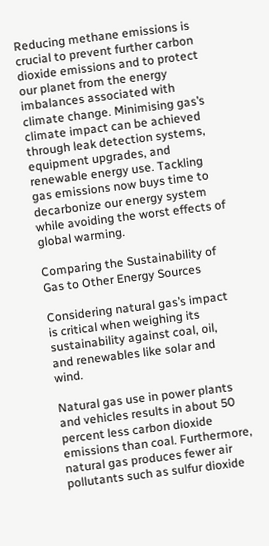Reducing methane emissions is crucial to prevent further carbon dioxide emissions and to protect our planet from the energy imbalances associated with climate change. Minimising gas’s climate impact can be achieved through leak detection systems, equipment upgrades, and renewable energy use. Tackling gas emissions now buys time to decarbonize our energy system while avoiding the worst effects of global warming.

Comparing the Sustainability of Gas to Other Energy Sources

Considering natural gas’s impact is critical when weighing its sustainability against coal, oil, and renewables like solar and wind.

Natural gas use in power plants and vehicles results in about 50 percent less carbon dioxide emissions than coal. Furthermore, natural gas produces fewer air pollutants such as sulfur dioxide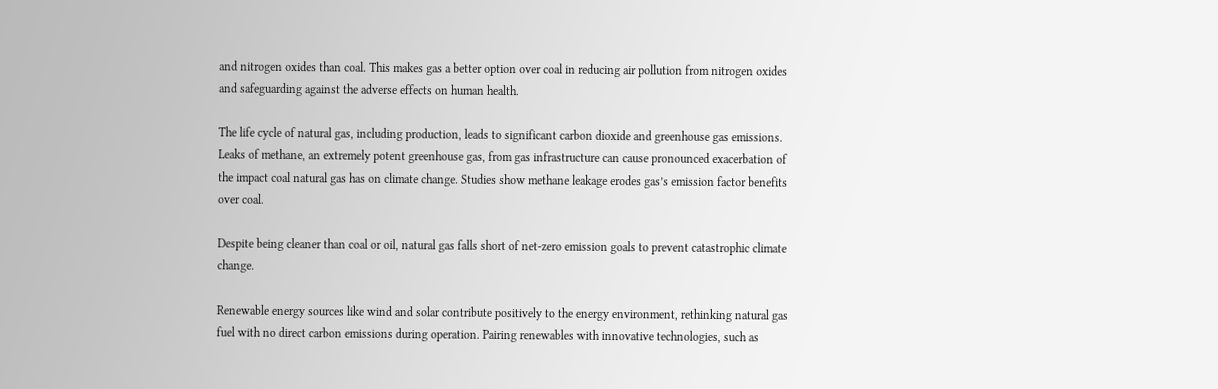and nitrogen oxides than coal. This makes gas a better option over coal in reducing air pollution from nitrogen oxides and safeguarding against the adverse effects on human health.

The life cycle of natural gas, including production, leads to significant carbon dioxide and greenhouse gas emissions. Leaks of methane, an extremely potent greenhouse gas, from gas infrastructure can cause pronounced exacerbation of the impact coal natural gas has on climate change. Studies show methane leakage erodes gas’s emission factor benefits over coal.

Despite being cleaner than coal or oil, natural gas falls short of net-zero emission goals to prevent catastrophic climate change.

Renewable energy sources like wind and solar contribute positively to the energy environment, rethinking natural gas fuel with no direct carbon emissions during operation. Pairing renewables with innovative technologies, such as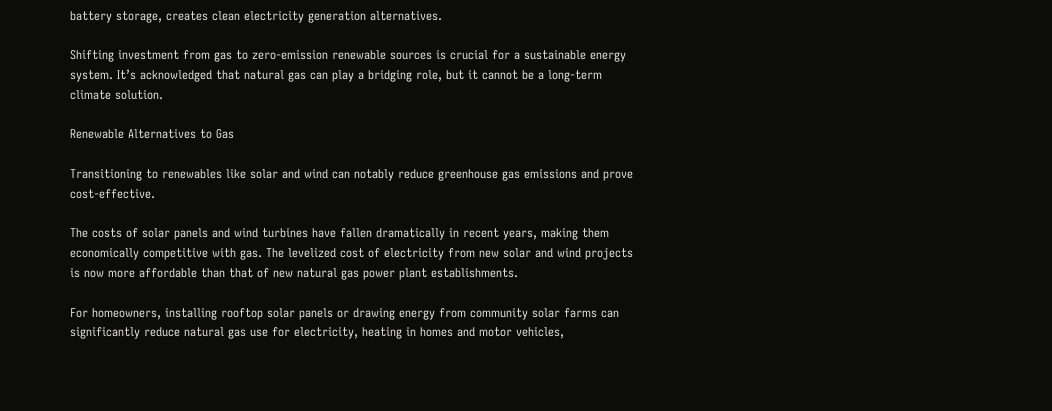battery storage, creates clean electricity generation alternatives.

Shifting investment from gas to zero-emission renewable sources is crucial for a sustainable energy system. It’s acknowledged that natural gas can play a bridging role, but it cannot be a long-term climate solution.

Renewable Alternatives to Gas

Transitioning to renewables like solar and wind can notably reduce greenhouse gas emissions and prove cost-effective.

The costs of solar panels and wind turbines have fallen dramatically in recent years, making them economically competitive with gas. The levelized cost of electricity from new solar and wind projects is now more affordable than that of new natural gas power plant establishments.

For homeowners, installing rooftop solar panels or drawing energy from community solar farms can significantly reduce natural gas use for electricity, heating in homes and motor vehicles,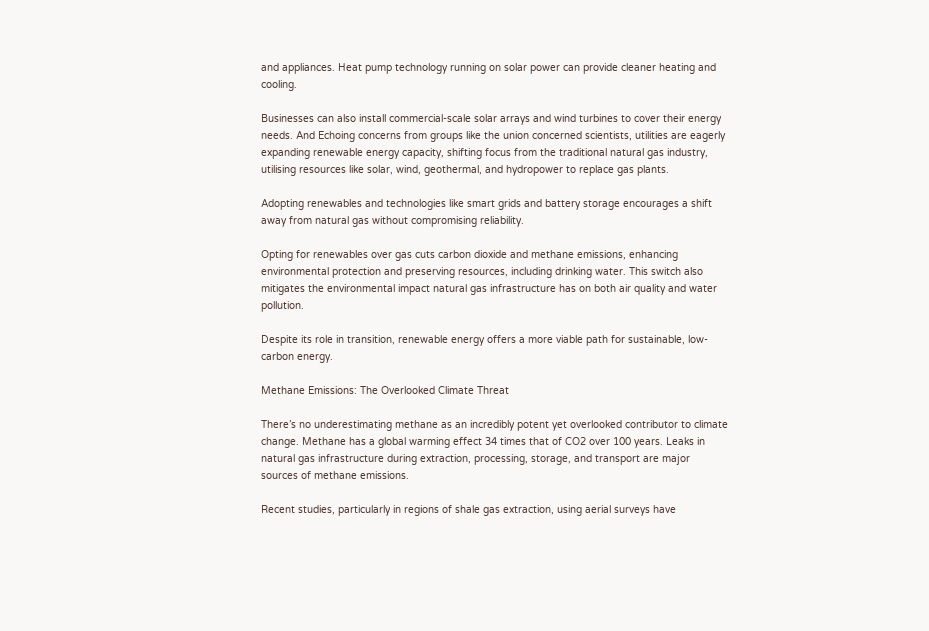and appliances. Heat pump technology running on solar power can provide cleaner heating and cooling.

Businesses can also install commercial-scale solar arrays and wind turbines to cover their energy needs. And Echoing concerns from groups like the union concerned scientists, utilities are eagerly expanding renewable energy capacity, shifting focus from the traditional natural gas industry, utilising resources like solar, wind, geothermal, and hydropower to replace gas plants.

Adopting renewables and technologies like smart grids and battery storage encourages a shift away from natural gas without compromising reliability.

Opting for renewables over gas cuts carbon dioxide and methane emissions, enhancing environmental protection and preserving resources, including drinking water. This switch also mitigates the environmental impact natural gas infrastructure has on both air quality and water pollution.

Despite its role in transition, renewable energy offers a more viable path for sustainable, low-carbon energy.

Methane Emissions: The Overlooked Climate Threat

There’s no underestimating methane as an incredibly potent yet overlooked contributor to climate change. Methane has a global warming effect 34 times that of CO2 over 100 years. Leaks in natural gas infrastructure during extraction, processing, storage, and transport are major sources of methane emissions.

Recent studies, particularly in regions of shale gas extraction, using aerial surveys have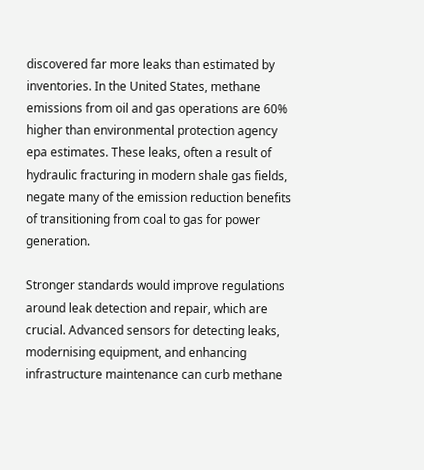discovered far more leaks than estimated by inventories. In the United States, methane emissions from oil and gas operations are 60% higher than environmental protection agency epa estimates. These leaks, often a result of hydraulic fracturing in modern shale gas fields, negate many of the emission reduction benefits of transitioning from coal to gas for power generation.

Stronger standards would improve regulations around leak detection and repair, which are crucial. Advanced sensors for detecting leaks, modernising equipment, and enhancing infrastructure maintenance can curb methane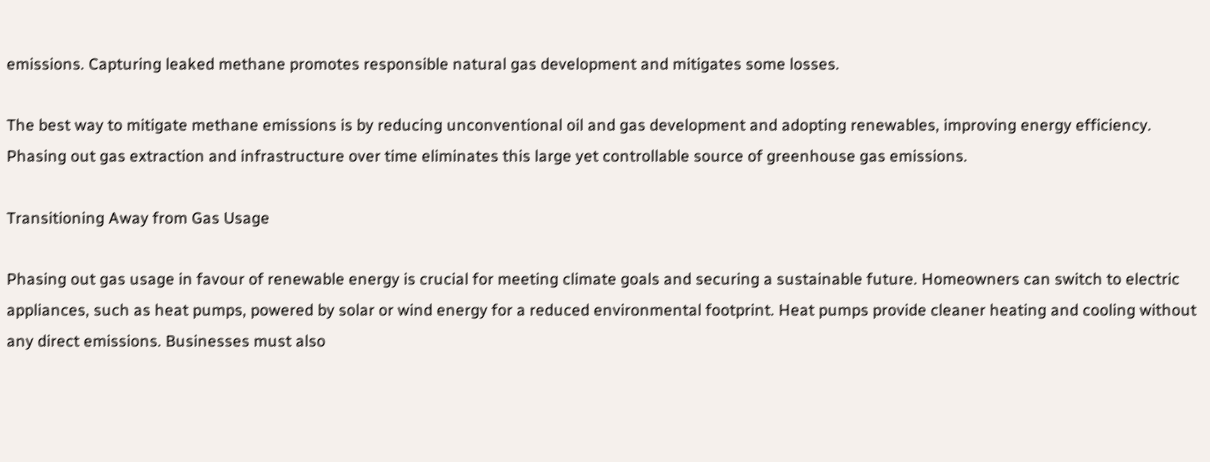emissions. Capturing leaked methane promotes responsible natural gas development and mitigates some losses.

The best way to mitigate methane emissions is by reducing unconventional oil and gas development and adopting renewables, improving energy efficiency. Phasing out gas extraction and infrastructure over time eliminates this large yet controllable source of greenhouse gas emissions.

Transitioning Away from Gas Usage

Phasing out gas usage in favour of renewable energy is crucial for meeting climate goals and securing a sustainable future. Homeowners can switch to electric appliances, such as heat pumps, powered by solar or wind energy for a reduced environmental footprint. Heat pumps provide cleaner heating and cooling without any direct emissions. Businesses must also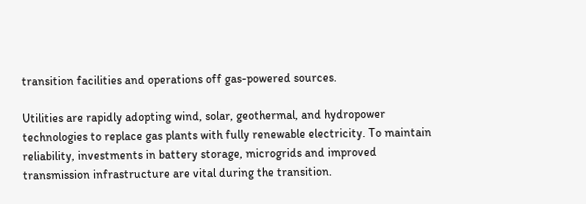transition facilities and operations off gas-powered sources.

Utilities are rapidly adopting wind, solar, geothermal, and hydropower technologies to replace gas plants with fully renewable electricity. To maintain reliability, investments in battery storage, microgrids and improved transmission infrastructure are vital during the transition.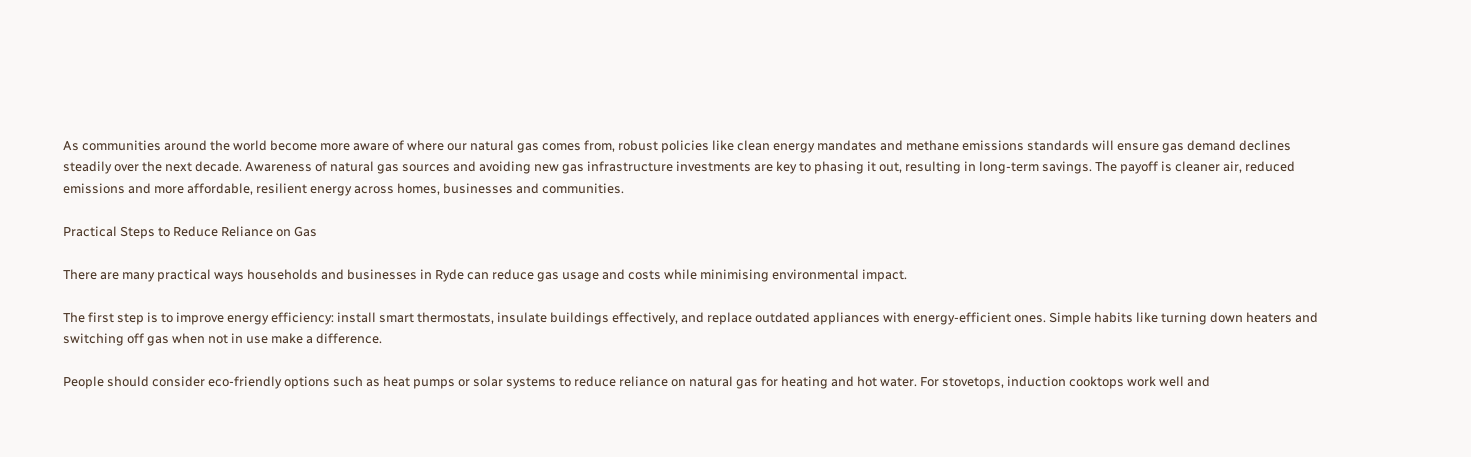As communities around the world become more aware of where our natural gas comes from, robust policies like clean energy mandates and methane emissions standards will ensure gas demand declines steadily over the next decade. Awareness of natural gas sources and avoiding new gas infrastructure investments are key to phasing it out, resulting in long-term savings. The payoff is cleaner air, reduced emissions and more affordable, resilient energy across homes, businesses and communities.

Practical Steps to Reduce Reliance on Gas

There are many practical ways households and businesses in Ryde can reduce gas usage and costs while minimising environmental impact.

The first step is to improve energy efficiency: install smart thermostats, insulate buildings effectively, and replace outdated appliances with energy-efficient ones. Simple habits like turning down heaters and switching off gas when not in use make a difference.

People should consider eco-friendly options such as heat pumps or solar systems to reduce reliance on natural gas for heating and hot water. For stovetops, induction cooktops work well and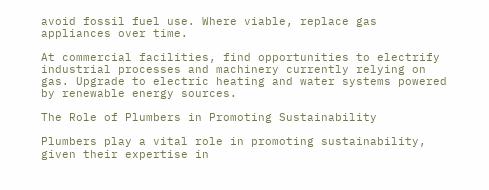avoid fossil fuel use. Where viable, replace gas appliances over time.

At commercial facilities, find opportunities to electrify industrial processes and machinery currently relying on gas. Upgrade to electric heating and water systems powered by renewable energy sources.

The Role of Plumbers in Promoting Sustainability

Plumbers play a vital role in promoting sustainability, given their expertise in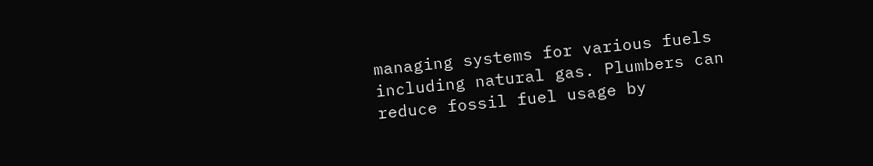managing systems for various fuels including natural gas. Plumbers can reduce fossil fuel usage by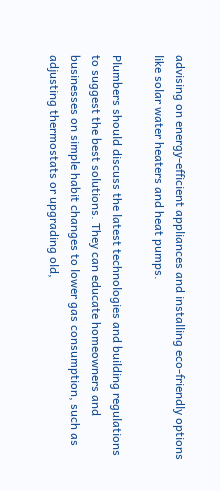advising on energy-efficient appliances and installing eco-friendly options like solar water heaters and heat pumps.

Plumbers should discuss the latest technologies and building regulations to suggest the best solutions. They can educate homeowners and businesses on simple habit changes to lower gas consumption, such as adjusting thermostats or upgrading old,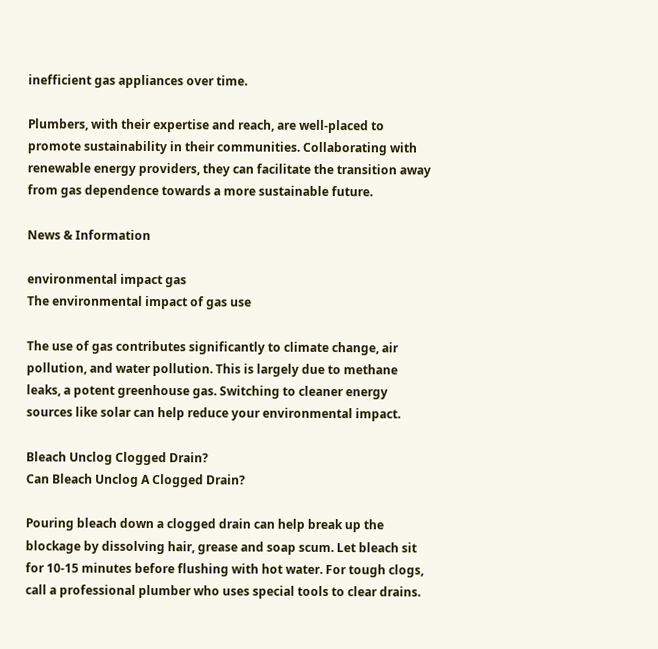inefficient gas appliances over time.

Plumbers, with their expertise and reach, are well-placed to promote sustainability in their communities. Collaborating with renewable energy providers, they can facilitate the transition away from gas dependence towards a more sustainable future.

News & Information

environmental impact gas
The environmental impact of gas use

The use of gas contributes significantly to climate change, air pollution, and water pollution. This is largely due to methane leaks, a potent greenhouse gas. Switching to cleaner energy sources like solar can help reduce your environmental impact.

Bleach Unclog Clogged Drain?
Can Bleach Unclog A Clogged Drain?

Pouring bleach down a clogged drain can help break up the blockage by dissolving hair, grease and soap scum. Let bleach sit for 10-15 minutes before flushing with hot water. For tough clogs, call a professional plumber who uses special tools to clear drains.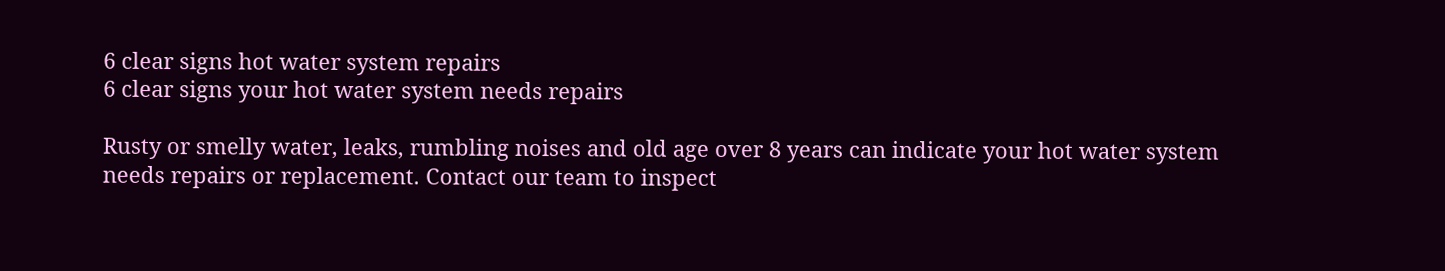6 clear signs hot water system repairs
6 clear signs your hot water system needs repairs

Rusty or smelly water, leaks, rumbling noises and old age over 8 years can indicate your hot water system needs repairs or replacement. Contact our team to inspect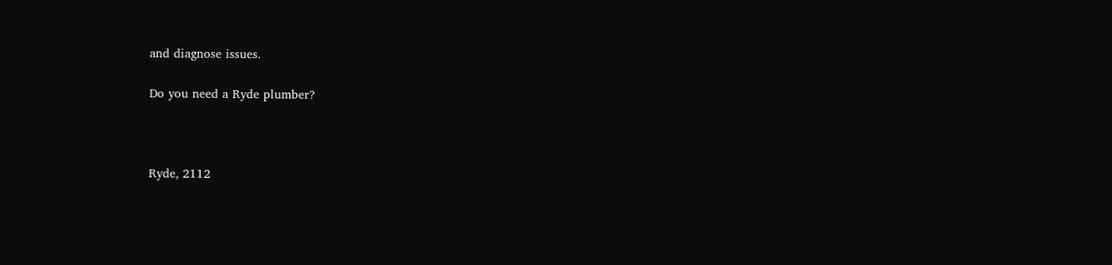and diagnose issues.

Do you need a Ryde plumber?



Ryde, 2112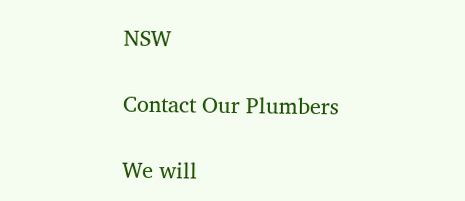NSW

Contact Our Plumbers

We will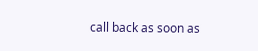call back as soon as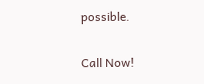possible.

Call Now!